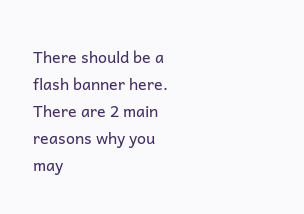There should be a flash banner here. There are 2 main reasons why you may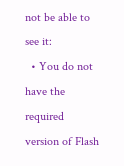not be able to see it:
  • You do not have the required version of Flash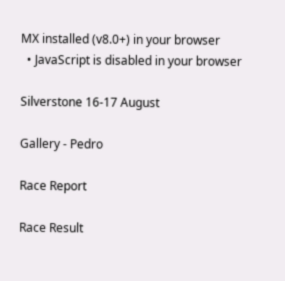MX installed (v8.0+) in your browser
  • JavaScript is disabled in your browser

Silverstone 16-17 August

Gallery - Pedro

Race Report

Race Result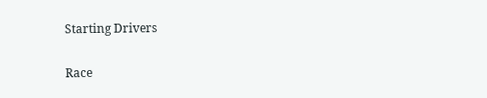Starting Drivers

Race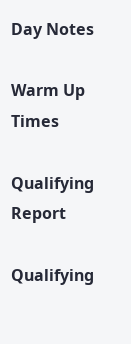Day Notes

Warm Up Times

Qualifying Report

Qualifying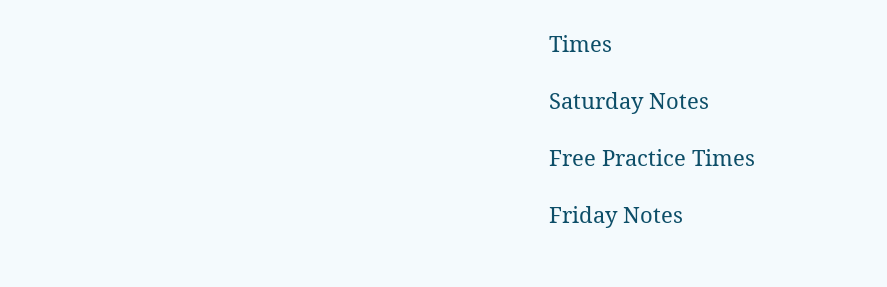Times

Saturday Notes

Free Practice Times

Friday Notes